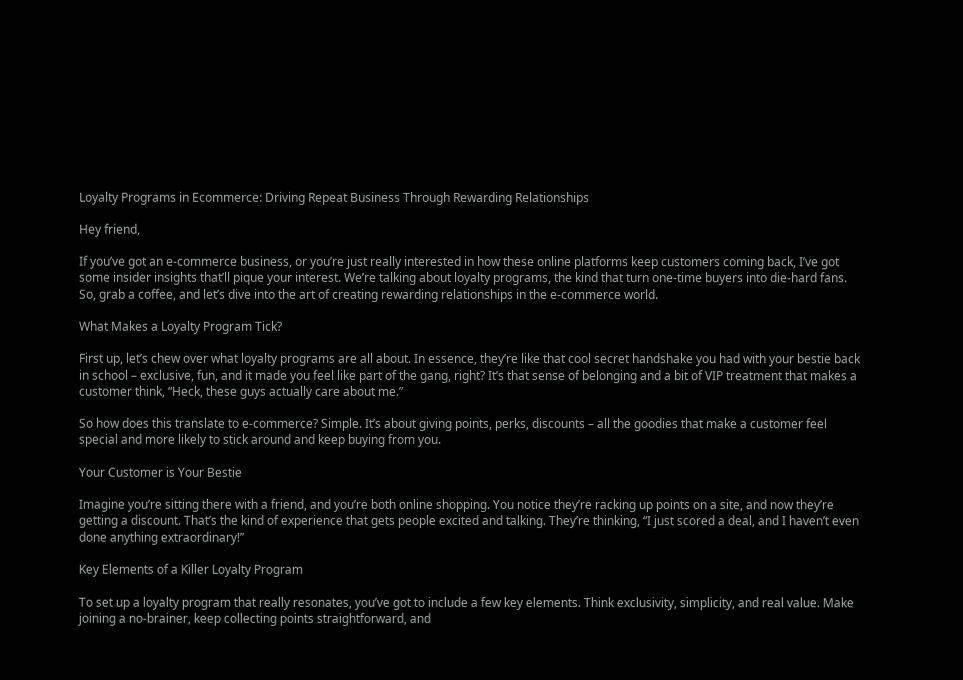Loyalty Programs in Ecommerce: Driving Repeat Business Through Rewarding Relationships

Hey friend,

If you’ve got an e-commerce business, or you’re just really interested in how these online platforms keep customers coming back, I’ve got some insider insights that’ll pique your interest. We’re talking about loyalty programs, the kind that turn one-time buyers into die-hard fans. So, grab a coffee, and let’s dive into the art of creating rewarding relationships in the e-commerce world.

What Makes a Loyalty Program Tick?

First up, let’s chew over what loyalty programs are all about. In essence, they’re like that cool secret handshake you had with your bestie back in school – exclusive, fun, and it made you feel like part of the gang, right? It’s that sense of belonging and a bit of VIP treatment that makes a customer think, “Heck, these guys actually care about me.”

So how does this translate to e-commerce? Simple. It’s about giving points, perks, discounts – all the goodies that make a customer feel special and more likely to stick around and keep buying from you.

Your Customer is Your Bestie

Imagine you’re sitting there with a friend, and you’re both online shopping. You notice they’re racking up points on a site, and now they’re getting a discount. That’s the kind of experience that gets people excited and talking. They’re thinking, “I just scored a deal, and I haven’t even done anything extraordinary!”

Key Elements of a Killer Loyalty Program

To set up a loyalty program that really resonates, you’ve got to include a few key elements. Think exclusivity, simplicity, and real value. Make joining a no-brainer, keep collecting points straightforward, and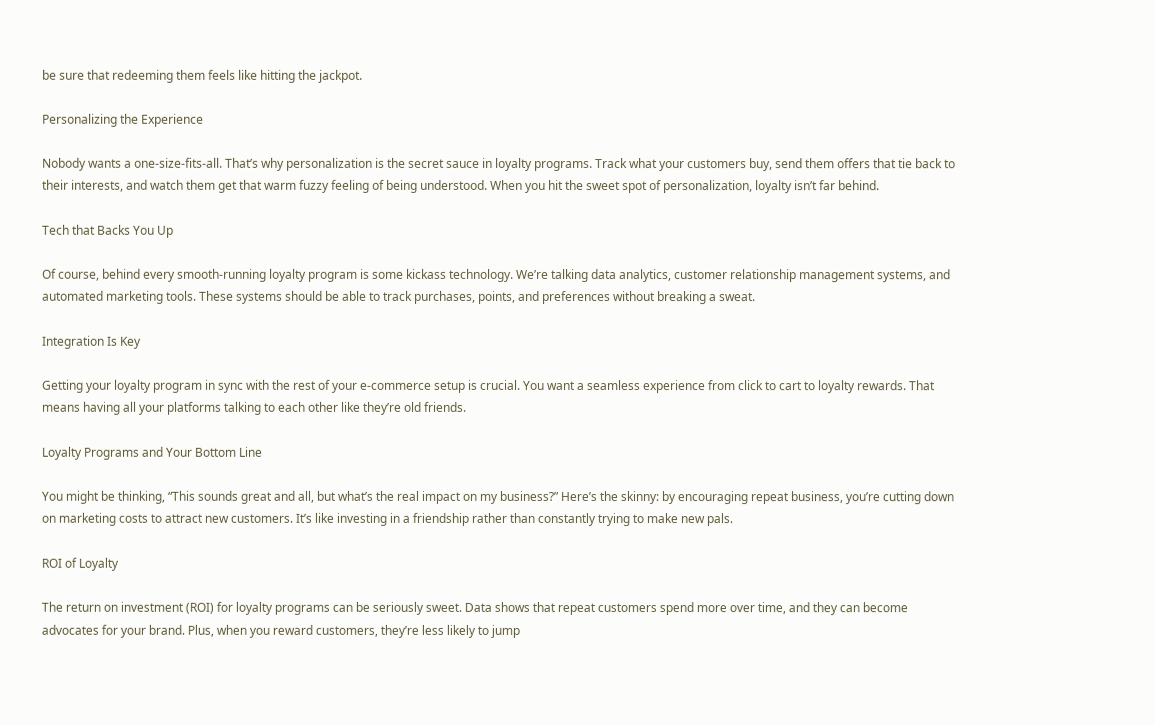be sure that redeeming them feels like hitting the jackpot.

Personalizing the Experience

Nobody wants a one-size-fits-all. That’s why personalization is the secret sauce in loyalty programs. Track what your customers buy, send them offers that tie back to their interests, and watch them get that warm fuzzy feeling of being understood. When you hit the sweet spot of personalization, loyalty isn’t far behind.

Tech that Backs You Up

Of course, behind every smooth-running loyalty program is some kickass technology. We’re talking data analytics, customer relationship management systems, and automated marketing tools. These systems should be able to track purchases, points, and preferences without breaking a sweat.

Integration Is Key

Getting your loyalty program in sync with the rest of your e-commerce setup is crucial. You want a seamless experience from click to cart to loyalty rewards. That means having all your platforms talking to each other like they’re old friends.

Loyalty Programs and Your Bottom Line

You might be thinking, “This sounds great and all, but what’s the real impact on my business?” Here’s the skinny: by encouraging repeat business, you’re cutting down on marketing costs to attract new customers. It’s like investing in a friendship rather than constantly trying to make new pals.

ROI of Loyalty

The return on investment (ROI) for loyalty programs can be seriously sweet. Data shows that repeat customers spend more over time, and they can become advocates for your brand. Plus, when you reward customers, they’re less likely to jump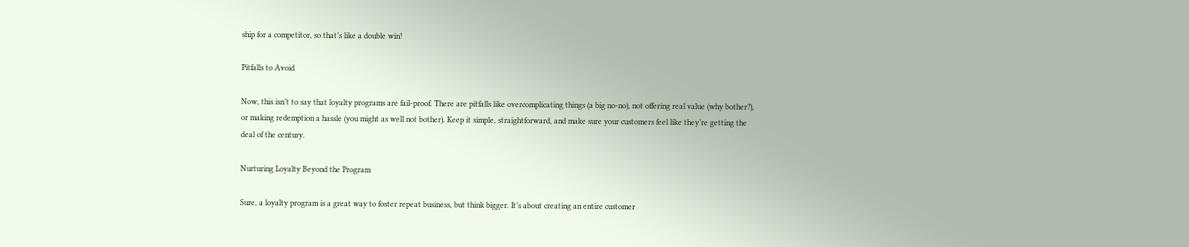ship for a competitor, so that’s like a double win!

Pitfalls to Avoid

Now, this isn’t to say that loyalty programs are fail-proof. There are pitfalls like overcomplicating things (a big no-no), not offering real value (why bother?), or making redemption a hassle (you might as well not bother). Keep it simple, straightforward, and make sure your customers feel like they’re getting the deal of the century.

Nurturing Loyalty Beyond the Program

Sure, a loyalty program is a great way to foster repeat business, but think bigger. It’s about creating an entire customer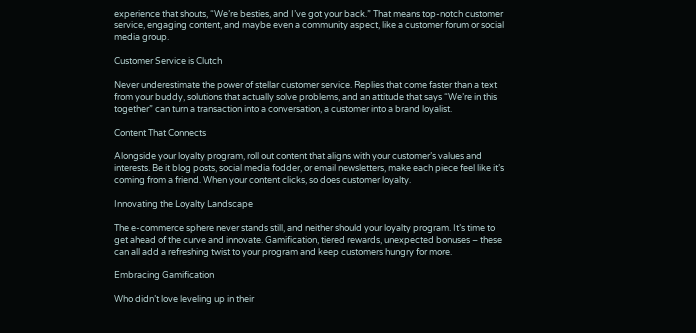experience that shouts, “We’re besties, and I’ve got your back.” That means top-notch customer service, engaging content, and maybe even a community aspect, like a customer forum or social media group.

Customer Service is Clutch

Never underestimate the power of stellar customer service. Replies that come faster than a text from your buddy, solutions that actually solve problems, and an attitude that says “We’re in this together” can turn a transaction into a conversation, a customer into a brand loyalist.

Content That Connects

Alongside your loyalty program, roll out content that aligns with your customer’s values and interests. Be it blog posts, social media fodder, or email newsletters, make each piece feel like it’s coming from a friend. When your content clicks, so does customer loyalty.

Innovating the Loyalty Landscape

The e-commerce sphere never stands still, and neither should your loyalty program. It’s time to get ahead of the curve and innovate. Gamification, tiered rewards, unexpected bonuses – these can all add a refreshing twist to your program and keep customers hungry for more.

Embracing Gamification

Who didn’t love leveling up in their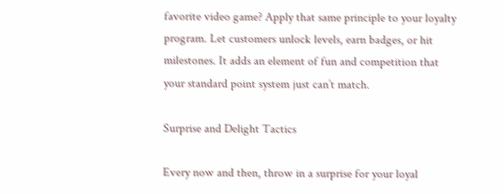favorite video game? Apply that same principle to your loyalty program. Let customers unlock levels, earn badges, or hit milestones. It adds an element of fun and competition that your standard point system just can’t match.

Surprise and Delight Tactics

Every now and then, throw in a surprise for your loyal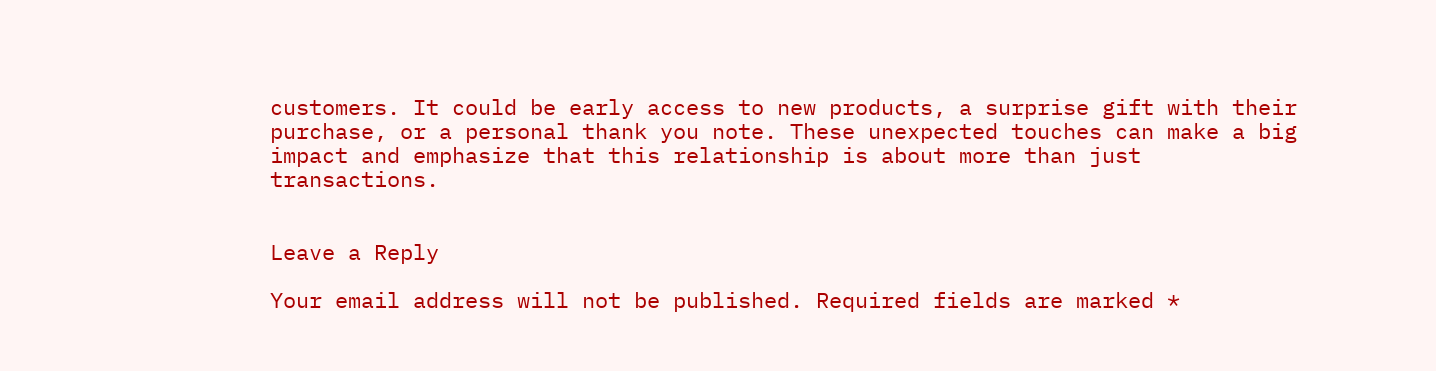customers. It could be early access to new products, a surprise gift with their purchase, or a personal thank you note. These unexpected touches can make a big impact and emphasize that this relationship is about more than just transactions.


Leave a Reply

Your email address will not be published. Required fields are marked *